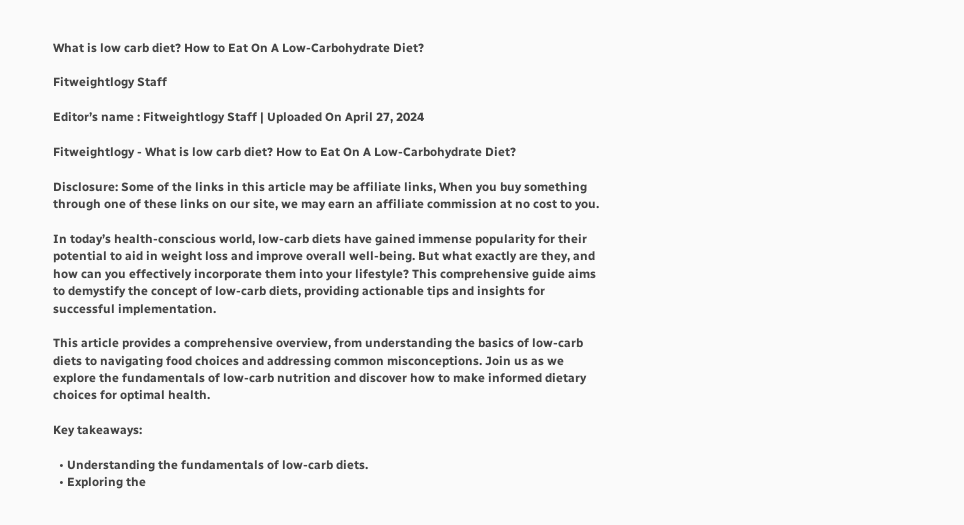What is low carb diet? How to Eat On A Low-Carbohydrate Diet?

Fitweightlogy Staff

Editor’s name : Fitweightlogy Staff | Uploaded On April 27, 2024

Fitweightlogy - What is low carb diet? How to Eat On A Low-Carbohydrate Diet?

Disclosure: Some of the links in this article may be affiliate links, When you buy something through one of these links on our site, we may earn an affiliate commission at no cost to you.

In today’s health-conscious world, low-carb diets have gained immense popularity for their potential to aid in weight loss and improve overall well-being. But what exactly are they, and how can you effectively incorporate them into your lifestyle? This comprehensive guide aims to demystify the concept of low-carb diets, providing actionable tips and insights for successful implementation.

This article provides a comprehensive overview, from understanding the basics of low-carb diets to navigating food choices and addressing common misconceptions. Join us as we explore the fundamentals of low-carb nutrition and discover how to make informed dietary choices for optimal health.

Key takeaways:

  • Understanding the fundamentals of low-carb diets.
  • Exploring the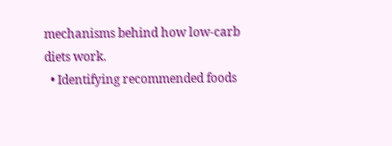mechanisms behind how low-carb diets work.
  • Identifying recommended foods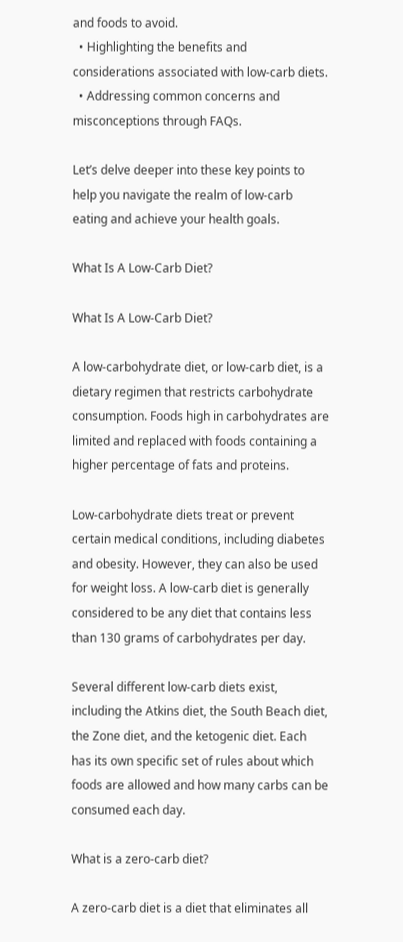and foods to avoid.
  • Highlighting the benefits and considerations associated with low-carb diets.
  • Addressing common concerns and misconceptions through FAQs.

Let’s delve deeper into these key points to help you navigate the realm of low-carb eating and achieve your health goals.

What Is A Low-Carb Diet?

What Is A Low-Carb Diet?

A low-carbohydrate diet, or low-carb diet, is a dietary regimen that restricts carbohydrate consumption. Foods high in carbohydrates are limited and replaced with foods containing a higher percentage of fats and proteins.

Low-carbohydrate diets treat or prevent certain medical conditions, including diabetes and obesity. However, they can also be used for weight loss. A low-carb diet is generally considered to be any diet that contains less than 130 grams of carbohydrates per day.

Several different low-carb diets exist, including the Atkins diet, the South Beach diet, the Zone diet, and the ketogenic diet. Each has its own specific set of rules about which foods are allowed and how many carbs can be consumed each day.

What is a zero-carb diet?

A zero-carb diet is a diet that eliminates all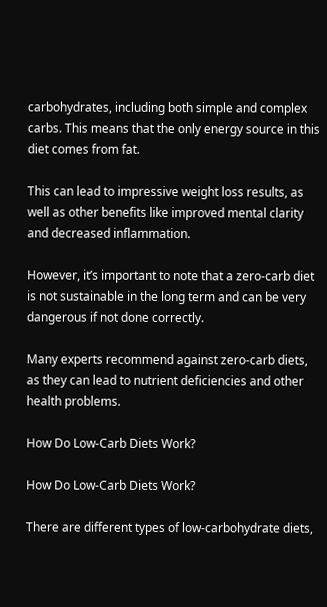carbohydrates, including both simple and complex carbs. This means that the only energy source in this diet comes from fat.

This can lead to impressive weight loss results, as well as other benefits like improved mental clarity and decreased inflammation.

However, it’s important to note that a zero-carb diet is not sustainable in the long term and can be very dangerous if not done correctly.

Many experts recommend against zero-carb diets, as they can lead to nutrient deficiencies and other health problems.

How Do Low-Carb Diets Work?

How Do Low-Carb Diets Work?

There are different types of low-carbohydrate diets,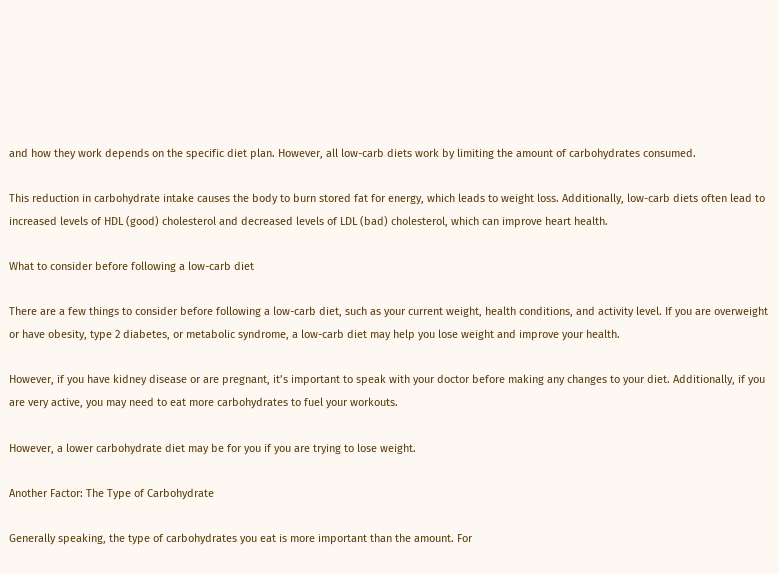and how they work depends on the specific diet plan. However, all low-carb diets work by limiting the amount of carbohydrates consumed.

This reduction in carbohydrate intake causes the body to burn stored fat for energy, which leads to weight loss. Additionally, low-carb diets often lead to increased levels of HDL (good) cholesterol and decreased levels of LDL (bad) cholesterol, which can improve heart health.

What to consider before following a low-carb diet

There are a few things to consider before following a low-carb diet, such as your current weight, health conditions, and activity level. If you are overweight or have obesity, type 2 diabetes, or metabolic syndrome, a low-carb diet may help you lose weight and improve your health.

However, if you have kidney disease or are pregnant, it’s important to speak with your doctor before making any changes to your diet. Additionally, if you are very active, you may need to eat more carbohydrates to fuel your workouts.

However, a lower carbohydrate diet may be for you if you are trying to lose weight.

Another Factor: The Type of Carbohydrate

Generally speaking, the type of carbohydrates you eat is more important than the amount. For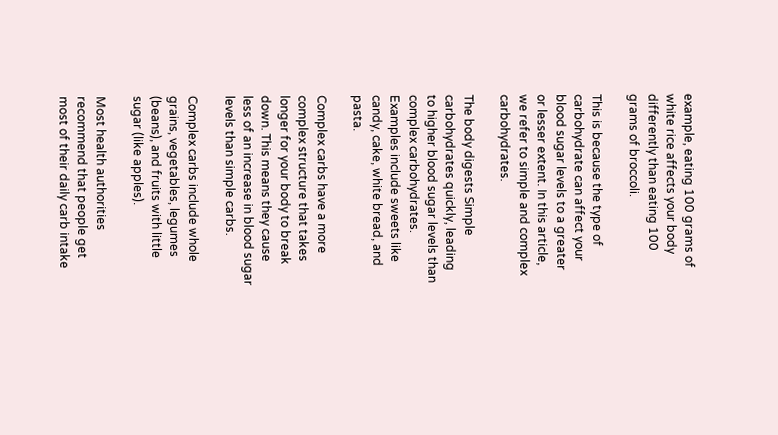example, eating 100 grams of white rice affects your body differently than eating 100 grams of broccoli.

This is because the type of carbohydrate can affect your blood sugar levels to a greater or lesser extent. In this article, we refer to simple and complex carbohydrates.

The body digests Simple carbohydrates quickly, leading to higher blood sugar levels than complex carbohydrates. Examples include sweets like candy, cake, white bread, and pasta.

Complex carbs have a more complex structure that takes longer for your body to break down. This means they cause less of an increase in blood sugar levels than simple carbs.

Complex carbs include whole grains, vegetables, legumes (beans), and fruits with little sugar (like apples).

Most health authorities recommend that people get most of their daily carb intake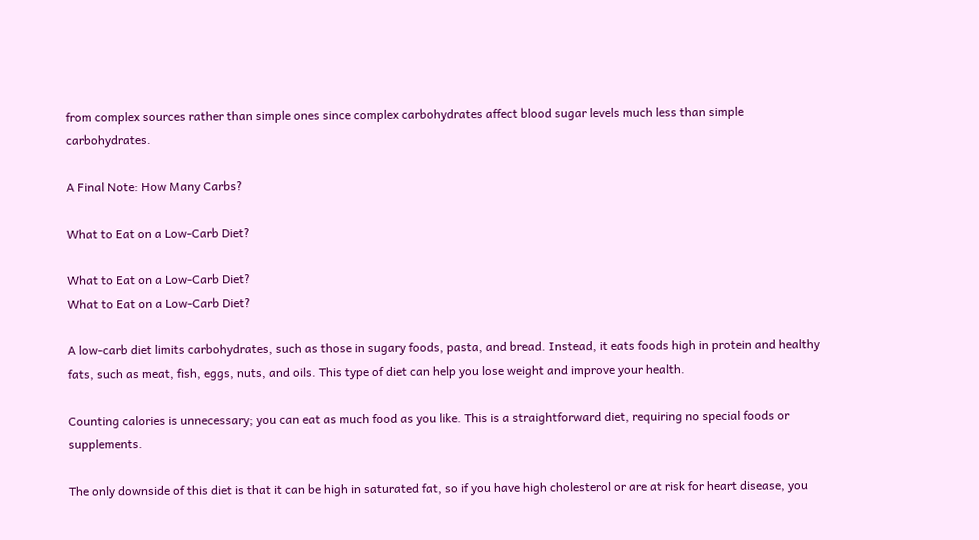from complex sources rather than simple ones since complex carbohydrates affect blood sugar levels much less than simple carbohydrates.

A Final Note: How Many Carbs?

What to Eat on a Low-Carb Diet?

What to Eat on a Low-Carb Diet?
What to Eat on a Low-Carb Diet?

A low-carb diet limits carbohydrates, such as those in sugary foods, pasta, and bread. Instead, it eats foods high in protein and healthy fats, such as meat, fish, eggs, nuts, and oils. This type of diet can help you lose weight and improve your health.

Counting calories is unnecessary; you can eat as much food as you like. This is a straightforward diet, requiring no special foods or supplements.

The only downside of this diet is that it can be high in saturated fat, so if you have high cholesterol or are at risk for heart disease, you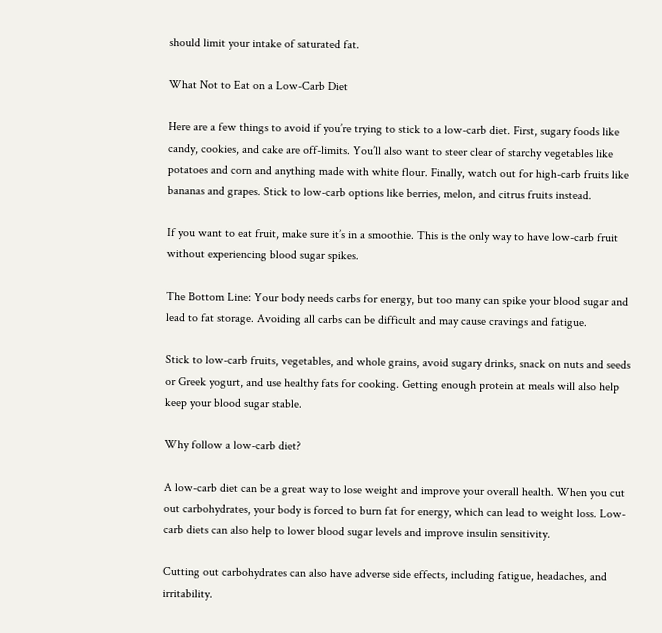should limit your intake of saturated fat.

What Not to Eat on a Low-Carb Diet

Here are a few things to avoid if you’re trying to stick to a low-carb diet. First, sugary foods like candy, cookies, and cake are off-limits. You’ll also want to steer clear of starchy vegetables like potatoes and corn and anything made with white flour. Finally, watch out for high-carb fruits like bananas and grapes. Stick to low-carb options like berries, melon, and citrus fruits instead.

If you want to eat fruit, make sure it’s in a smoothie. This is the only way to have low-carb fruit without experiencing blood sugar spikes.

The Bottom Line: Your body needs carbs for energy, but too many can spike your blood sugar and lead to fat storage. Avoiding all carbs can be difficult and may cause cravings and fatigue.

Stick to low-carb fruits, vegetables, and whole grains, avoid sugary drinks, snack on nuts and seeds or Greek yogurt, and use healthy fats for cooking. Getting enough protein at meals will also help keep your blood sugar stable.

Why follow a low-carb diet?

A low-carb diet can be a great way to lose weight and improve your overall health. When you cut out carbohydrates, your body is forced to burn fat for energy, which can lead to weight loss. Low-carb diets can also help to lower blood sugar levels and improve insulin sensitivity.

Cutting out carbohydrates can also have adverse side effects, including fatigue, headaches, and irritability.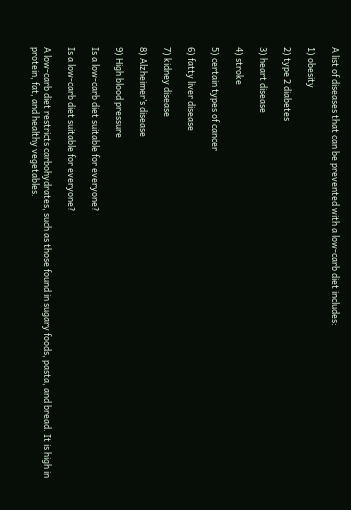A list of diseases that can be prevented with a low-carb diet includes:

1) obesity

2) type 2 diabetes

3) heart disease

4) stroke

5) certain types of cancer

6) fatty liver disease

7) kidney disease

8) Alzheimer’s disease

9) High blood pressure

Is a low-carb diet suitable for everyone?

Is a low-carb diet suitable for everyone?

A low-carb diet restricts carbohydrates, such as those found in sugary foods, pasta, and bread. It is high in protein, fat, and healthy vegetables.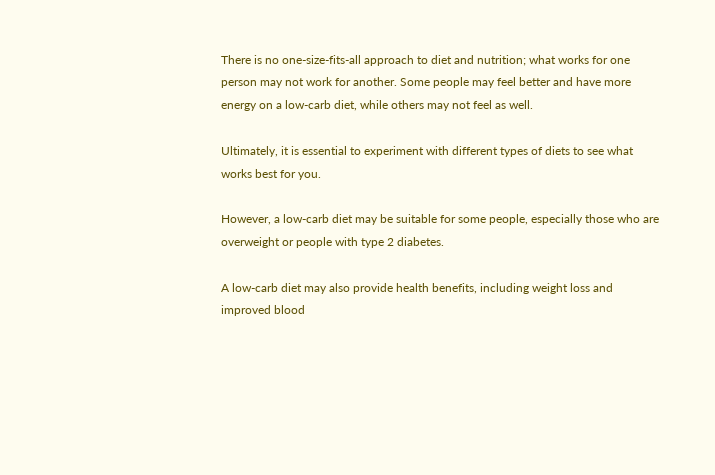There is no one-size-fits-all approach to diet and nutrition; what works for one person may not work for another. Some people may feel better and have more energy on a low-carb diet, while others may not feel as well.

Ultimately, it is essential to experiment with different types of diets to see what works best for you.

However, a low-carb diet may be suitable for some people, especially those who are overweight or people with type 2 diabetes.

A low-carb diet may also provide health benefits, including weight loss and improved blood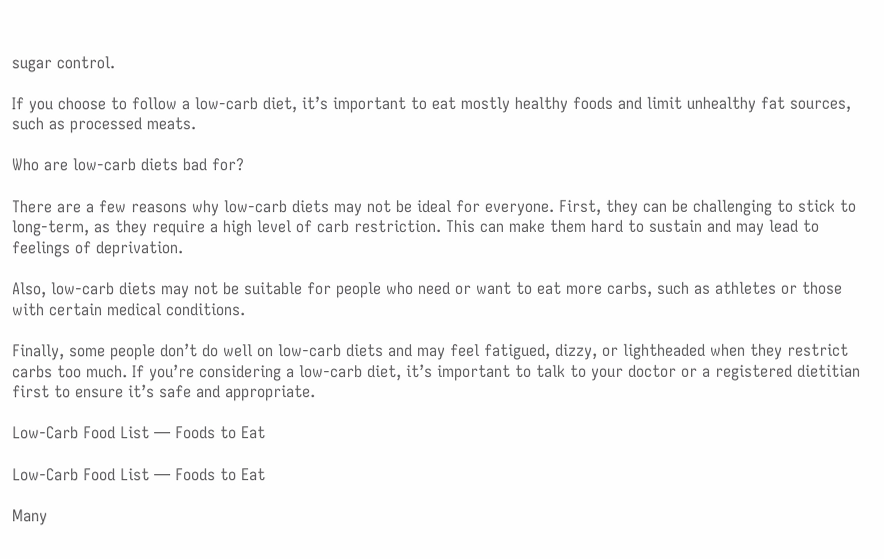sugar control.

If you choose to follow a low-carb diet, it’s important to eat mostly healthy foods and limit unhealthy fat sources, such as processed meats.

Who are low-carb diets bad for?

There are a few reasons why low-carb diets may not be ideal for everyone. First, they can be challenging to stick to long-term, as they require a high level of carb restriction. This can make them hard to sustain and may lead to feelings of deprivation.

Also, low-carb diets may not be suitable for people who need or want to eat more carbs, such as athletes or those with certain medical conditions.

Finally, some people don’t do well on low-carb diets and may feel fatigued, dizzy, or lightheaded when they restrict carbs too much. If you’re considering a low-carb diet, it’s important to talk to your doctor or a registered dietitian first to ensure it’s safe and appropriate.

Low-Carb Food List — Foods to Eat

Low-Carb Food List — Foods to Eat

Many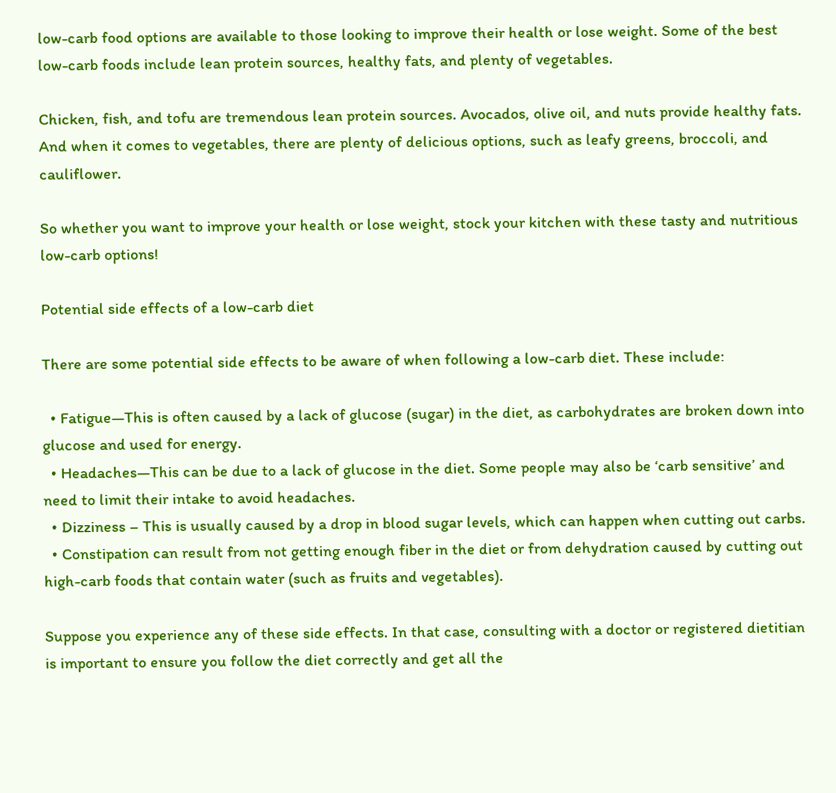low-carb food options are available to those looking to improve their health or lose weight. Some of the best low-carb foods include lean protein sources, healthy fats, and plenty of vegetables.

Chicken, fish, and tofu are tremendous lean protein sources. Avocados, olive oil, and nuts provide healthy fats. And when it comes to vegetables, there are plenty of delicious options, such as leafy greens, broccoli, and cauliflower.

So whether you want to improve your health or lose weight, stock your kitchen with these tasty and nutritious low-carb options!

Potential side effects of a low-carb diet

There are some potential side effects to be aware of when following a low-carb diet. These include:

  • Fatigue—This is often caused by a lack of glucose (sugar) in the diet, as carbohydrates are broken down into glucose and used for energy.
  • Headaches—This can be due to a lack of glucose in the diet. Some people may also be ‘carb sensitive’ and need to limit their intake to avoid headaches.
  • Dizziness – This is usually caused by a drop in blood sugar levels, which can happen when cutting out carbs.
  • Constipation can result from not getting enough fiber in the diet or from dehydration caused by cutting out high-carb foods that contain water (such as fruits and vegetables).

Suppose you experience any of these side effects. In that case, consulting with a doctor or registered dietitian is important to ensure you follow the diet correctly and get all the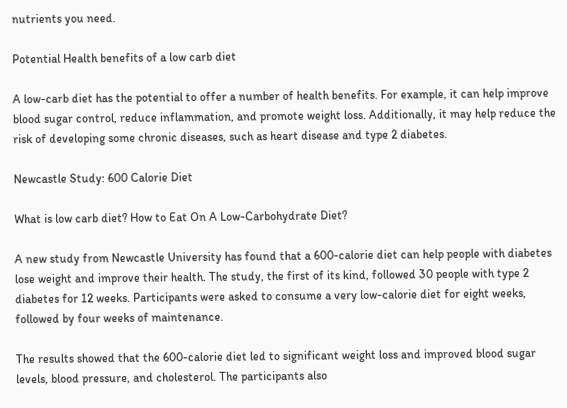nutrients you need.

Potential Health benefits of a low carb diet

A low-carb diet has the potential to offer a number of health benefits. For example, it can help improve blood sugar control, reduce inflammation, and promote weight loss. Additionally, it may help reduce the risk of developing some chronic diseases, such as heart disease and type 2 diabetes.

Newcastle Study: 600 Calorie Diet

What is low carb diet? How to Eat On A Low-Carbohydrate Diet?

A new study from Newcastle University has found that a 600-calorie diet can help people with diabetes lose weight and improve their health. The study, the first of its kind, followed 30 people with type 2 diabetes for 12 weeks. Participants were asked to consume a very low-calorie diet for eight weeks, followed by four weeks of maintenance.

The results showed that the 600-calorie diet led to significant weight loss and improved blood sugar levels, blood pressure, and cholesterol. The participants also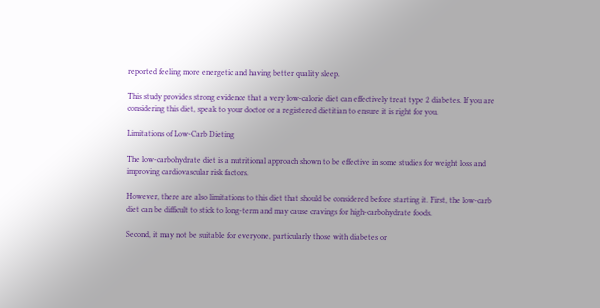reported feeling more energetic and having better quality sleep.

This study provides strong evidence that a very low-calorie diet can effectively treat type 2 diabetes. If you are considering this diet, speak to your doctor or a registered dietitian to ensure it is right for you.

Limitations of Low-Carb Dieting

The low-carbohydrate diet is a nutritional approach shown to be effective in some studies for weight loss and improving cardiovascular risk factors.

However, there are also limitations to this diet that should be considered before starting it. First, the low-carb diet can be difficult to stick to long-term and may cause cravings for high-carbohydrate foods.

Second, it may not be suitable for everyone, particularly those with diabetes or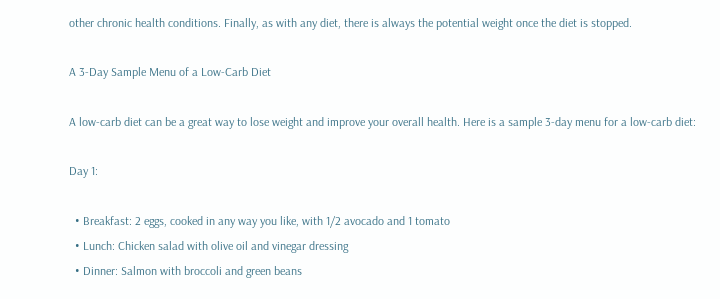other chronic health conditions. Finally, as with any diet, there is always the potential weight once the diet is stopped.

A 3-Day Sample Menu of a Low-Carb Diet

A low-carb diet can be a great way to lose weight and improve your overall health. Here is a sample 3-day menu for a low-carb diet:

Day 1:

  • Breakfast: 2 eggs, cooked in any way you like, with 1/2 avocado and 1 tomato
  • Lunch: Chicken salad with olive oil and vinegar dressing
  • Dinner: Salmon with broccoli and green beans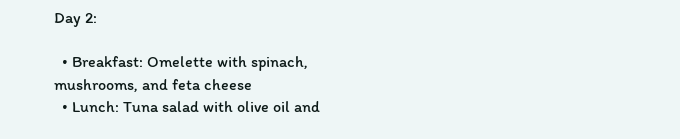Day 2:

  • Breakfast: Omelette with spinach, mushrooms, and feta cheese
  • Lunch: Tuna salad with olive oil and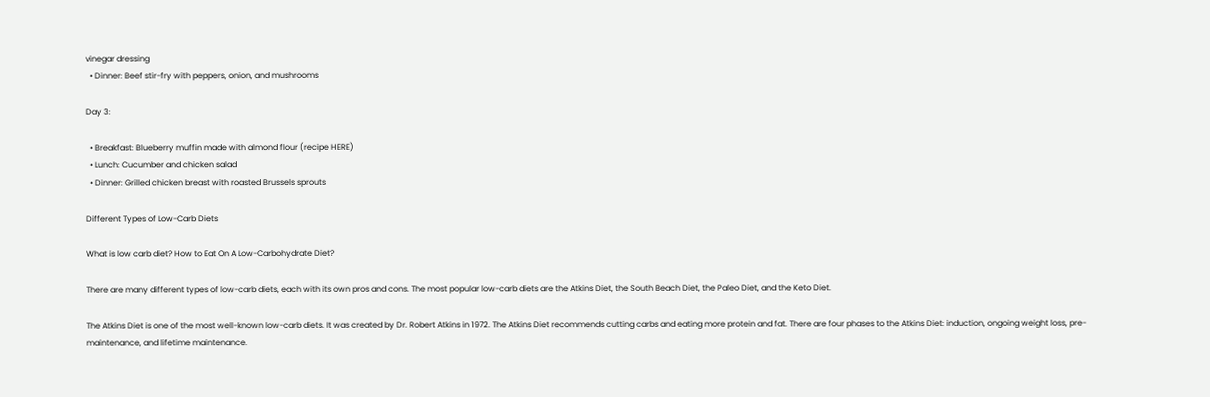vinegar dressing
  • Dinner: Beef stir-fry with peppers, onion, and mushrooms

Day 3:

  • Breakfast: Blueberry muffin made with almond flour (recipe HERE)
  • Lunch: Cucumber and chicken salad
  • Dinner: Grilled chicken breast with roasted Brussels sprouts

Different Types of Low-Carb Diets

What is low carb diet? How to Eat On A Low-Carbohydrate Diet?

There are many different types of low-carb diets, each with its own pros and cons. The most popular low-carb diets are the Atkins Diet, the South Beach Diet, the Paleo Diet, and the Keto Diet.

The Atkins Diet is one of the most well-known low-carb diets. It was created by Dr. Robert Atkins in 1972. The Atkins Diet recommends cutting carbs and eating more protein and fat. There are four phases to the Atkins Diet: induction, ongoing weight loss, pre-maintenance, and lifetime maintenance.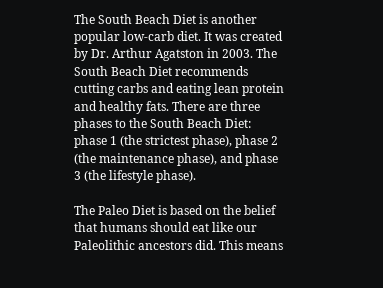The South Beach Diet is another popular low-carb diet. It was created by Dr. Arthur Agatston in 2003. The South Beach Diet recommends cutting carbs and eating lean protein and healthy fats. There are three phases to the South Beach Diet: phase 1 (the strictest phase), phase 2 (the maintenance phase), and phase 3 (the lifestyle phase).

The Paleo Diet is based on the belief that humans should eat like our Paleolithic ancestors did. This means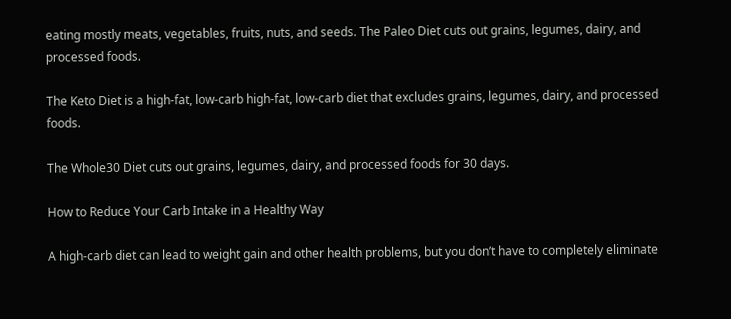eating mostly meats, vegetables, fruits, nuts, and seeds. The Paleo Diet cuts out grains, legumes, dairy, and processed foods.

The Keto Diet is a high-fat, low-carb high-fat, low-carb diet that excludes grains, legumes, dairy, and processed foods.

The Whole30 Diet cuts out grains, legumes, dairy, and processed foods for 30 days.

How to Reduce Your Carb Intake in a Healthy Way

A high-carb diet can lead to weight gain and other health problems, but you don’t have to completely eliminate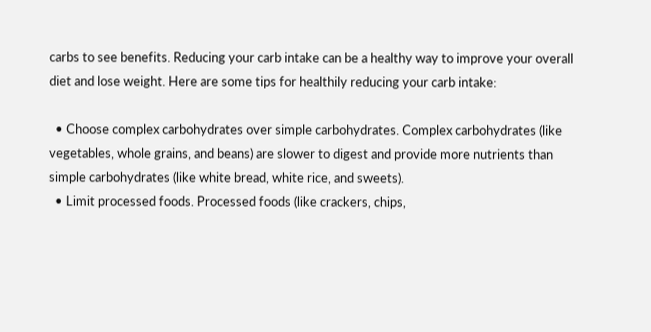carbs to see benefits. Reducing your carb intake can be a healthy way to improve your overall diet and lose weight. Here are some tips for healthily reducing your carb intake:

  • Choose complex carbohydrates over simple carbohydrates. Complex carbohydrates (like vegetables, whole grains, and beans) are slower to digest and provide more nutrients than simple carbohydrates (like white bread, white rice, and sweets).
  • Limit processed foods. Processed foods (like crackers, chips,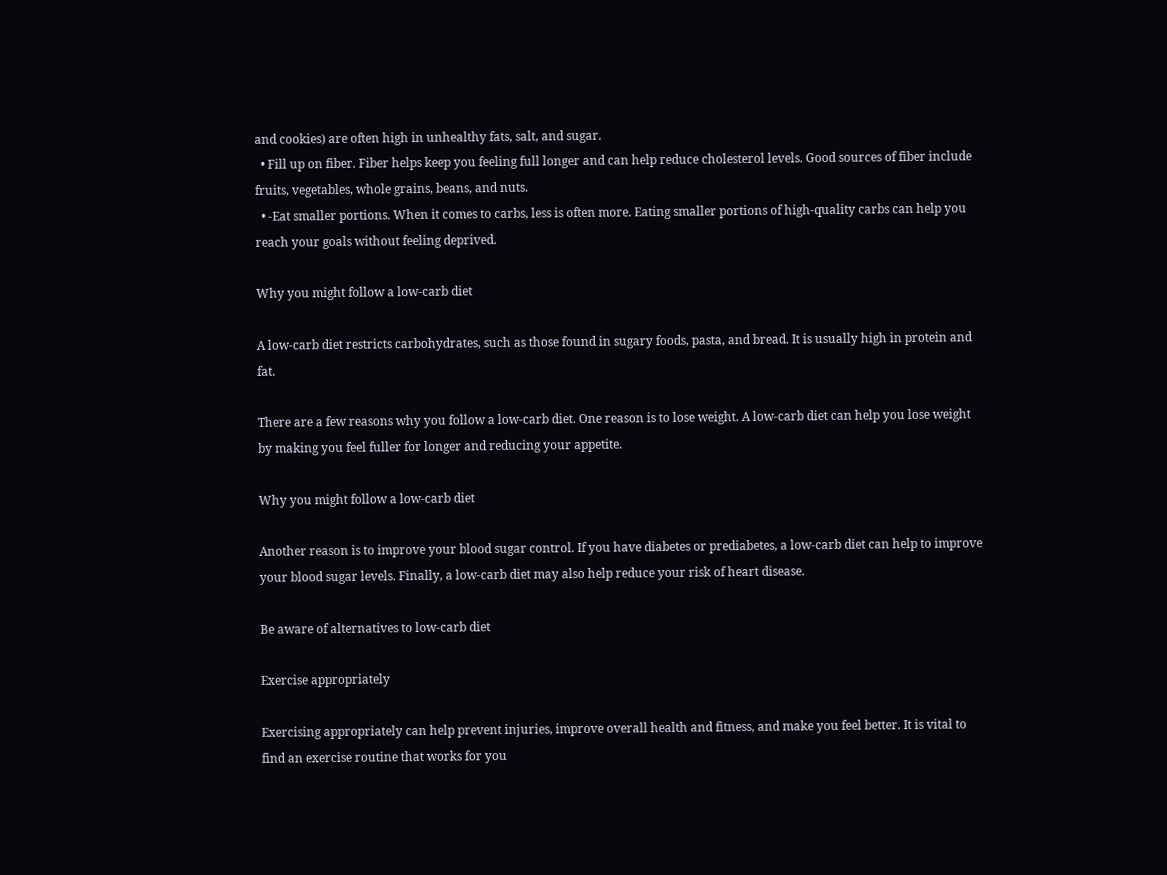and cookies) are often high in unhealthy fats, salt, and sugar.
  • Fill up on fiber. Fiber helps keep you feeling full longer and can help reduce cholesterol levels. Good sources of fiber include fruits, vegetables, whole grains, beans, and nuts.
  • -Eat smaller portions. When it comes to carbs, less is often more. Eating smaller portions of high-quality carbs can help you reach your goals without feeling deprived.

Why you might follow a low-carb diet

A low-carb diet restricts carbohydrates, such as those found in sugary foods, pasta, and bread. It is usually high in protein and fat.

There are a few reasons why you follow a low-carb diet. One reason is to lose weight. A low-carb diet can help you lose weight by making you feel fuller for longer and reducing your appetite.

Why you might follow a low-carb diet

Another reason is to improve your blood sugar control. If you have diabetes or prediabetes, a low-carb diet can help to improve your blood sugar levels. Finally, a low-carb diet may also help reduce your risk of heart disease.

Be aware of alternatives to low-carb diet

Exercise appropriately

Exercising appropriately can help prevent injuries, improve overall health and fitness, and make you feel better. It is vital to find an exercise routine that works for you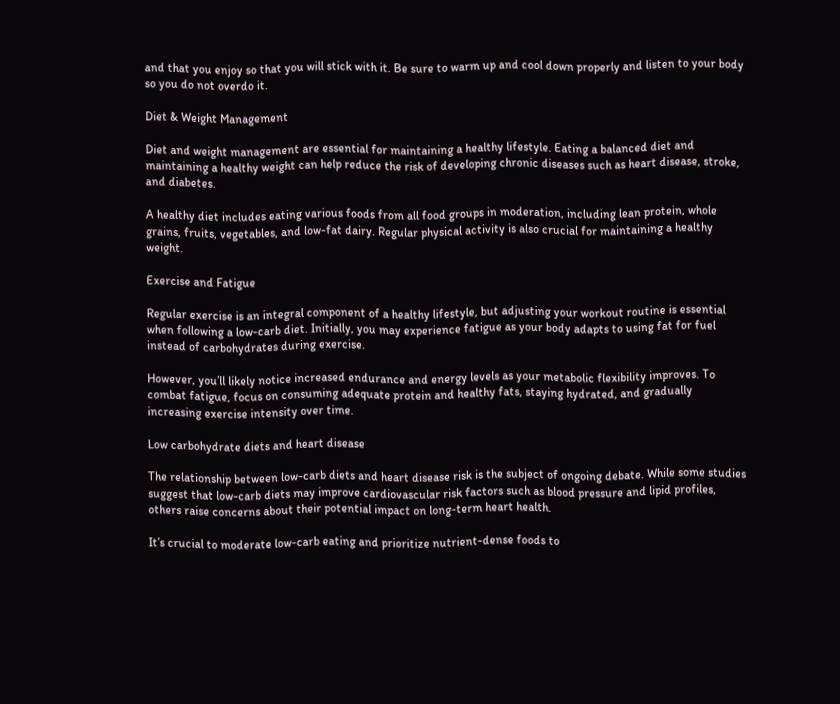and that you enjoy so that you will stick with it. Be sure to warm up and cool down properly and listen to your body so you do not overdo it.

Diet & Weight Management

Diet and weight management are essential for maintaining a healthy lifestyle. Eating a balanced diet and maintaining a healthy weight can help reduce the risk of developing chronic diseases such as heart disease, stroke, and diabetes.

A healthy diet includes eating various foods from all food groups in moderation, including lean protein, whole grains, fruits, vegetables, and low-fat dairy. Regular physical activity is also crucial for maintaining a healthy weight.

Exercise and Fatigue

Regular exercise is an integral component of a healthy lifestyle, but adjusting your workout routine is essential when following a low-carb diet. Initially, you may experience fatigue as your body adapts to using fat for fuel instead of carbohydrates during exercise.

However, you’ll likely notice increased endurance and energy levels as your metabolic flexibility improves. To combat fatigue, focus on consuming adequate protein and healthy fats, staying hydrated, and gradually increasing exercise intensity over time.

Low carbohydrate diets and heart disease

The relationship between low-carb diets and heart disease risk is the subject of ongoing debate. While some studies suggest that low-carb diets may improve cardiovascular risk factors such as blood pressure and lipid profiles, others raise concerns about their potential impact on long-term heart health.

It’s crucial to moderate low-carb eating and prioritize nutrient-dense foods to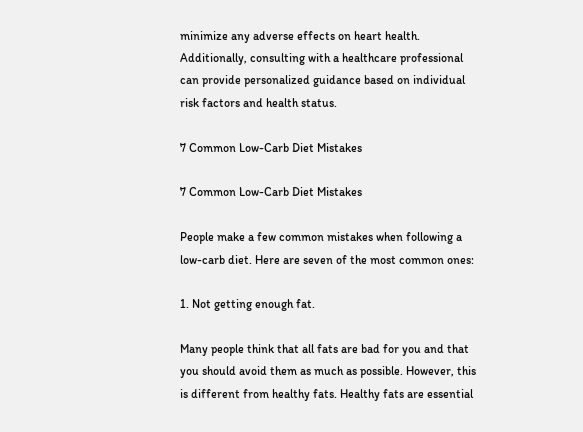minimize any adverse effects on heart health. Additionally, consulting with a healthcare professional can provide personalized guidance based on individual risk factors and health status.

7 Common Low-Carb Diet Mistakes

7 Common Low-Carb Diet Mistakes

People make a few common mistakes when following a low-carb diet. Here are seven of the most common ones:

1. Not getting enough fat.

Many people think that all fats are bad for you and that you should avoid them as much as possible. However, this is different from healthy fats. Healthy fats are essential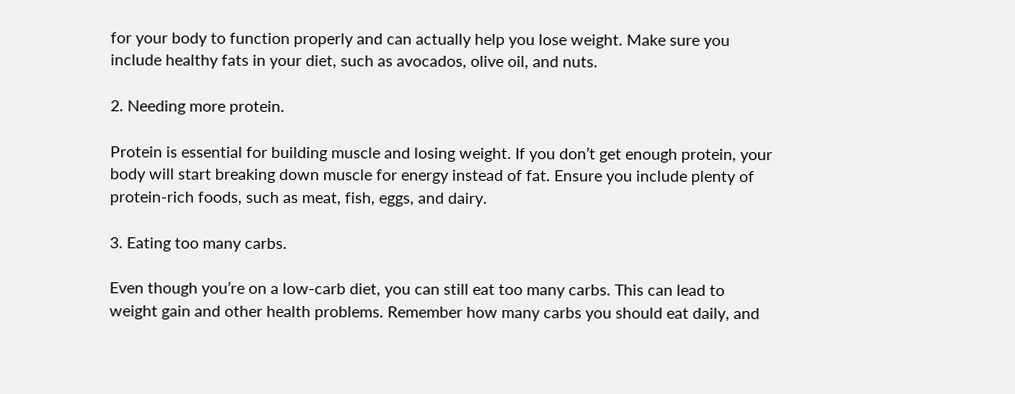for your body to function properly and can actually help you lose weight. Make sure you include healthy fats in your diet, such as avocados, olive oil, and nuts.

2. Needing more protein.

Protein is essential for building muscle and losing weight. If you don’t get enough protein, your body will start breaking down muscle for energy instead of fat. Ensure you include plenty of protein-rich foods, such as meat, fish, eggs, and dairy.

3. Eating too many carbs.

Even though you’re on a low-carb diet, you can still eat too many carbs. This can lead to weight gain and other health problems. Remember how many carbs you should eat daily, and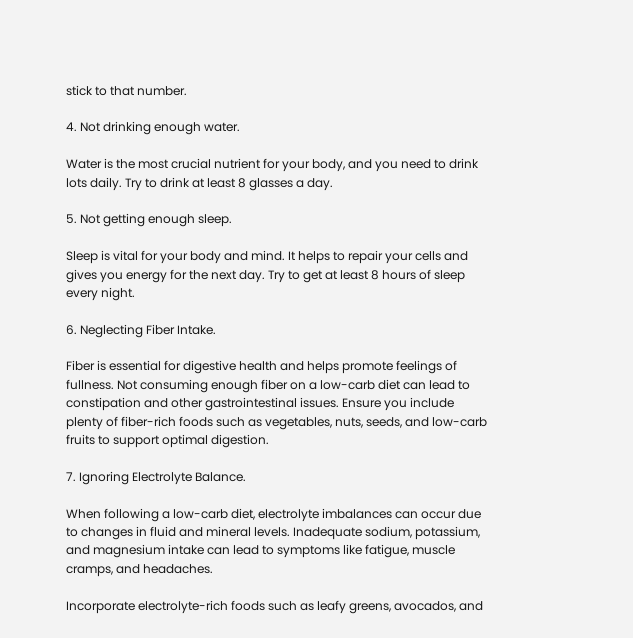stick to that number.

4. Not drinking enough water.

Water is the most crucial nutrient for your body, and you need to drink lots daily. Try to drink at least 8 glasses a day.

5. Not getting enough sleep.

Sleep is vital for your body and mind. It helps to repair your cells and gives you energy for the next day. Try to get at least 8 hours of sleep every night.

6. Neglecting Fiber Intake.

Fiber is essential for digestive health and helps promote feelings of fullness. Not consuming enough fiber on a low-carb diet can lead to constipation and other gastrointestinal issues. Ensure you include plenty of fiber-rich foods such as vegetables, nuts, seeds, and low-carb fruits to support optimal digestion.

7. Ignoring Electrolyte Balance.

When following a low-carb diet, electrolyte imbalances can occur due to changes in fluid and mineral levels. Inadequate sodium, potassium, and magnesium intake can lead to symptoms like fatigue, muscle cramps, and headaches.

Incorporate electrolyte-rich foods such as leafy greens, avocados, and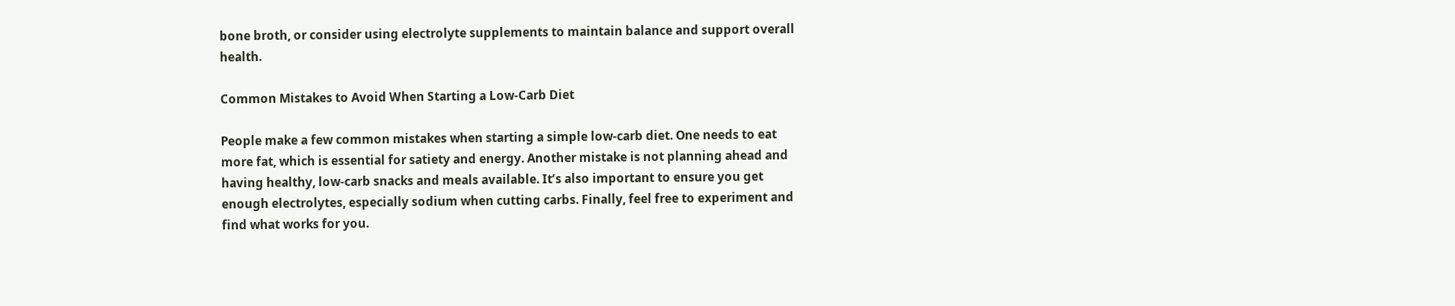bone broth, or consider using electrolyte supplements to maintain balance and support overall health.

Common Mistakes to Avoid When Starting a Low-Carb Diet

People make a few common mistakes when starting a simple low-carb diet. One needs to eat more fat, which is essential for satiety and energy. Another mistake is not planning ahead and having healthy, low-carb snacks and meals available. It’s also important to ensure you get enough electrolytes, especially sodium when cutting carbs. Finally, feel free to experiment and find what works for you.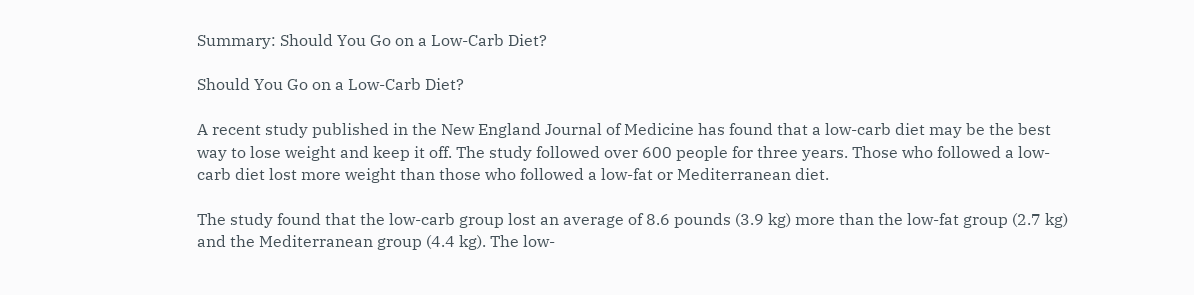Summary: Should You Go on a Low-Carb Diet?

Should You Go on a Low-Carb Diet?

A recent study published in the New England Journal of Medicine has found that a low-carb diet may be the best way to lose weight and keep it off. The study followed over 600 people for three years. Those who followed a low-carb diet lost more weight than those who followed a low-fat or Mediterranean diet.

The study found that the low-carb group lost an average of 8.6 pounds (3.9 kg) more than the low-fat group (2.7 kg) and the Mediterranean group (4.4 kg). The low-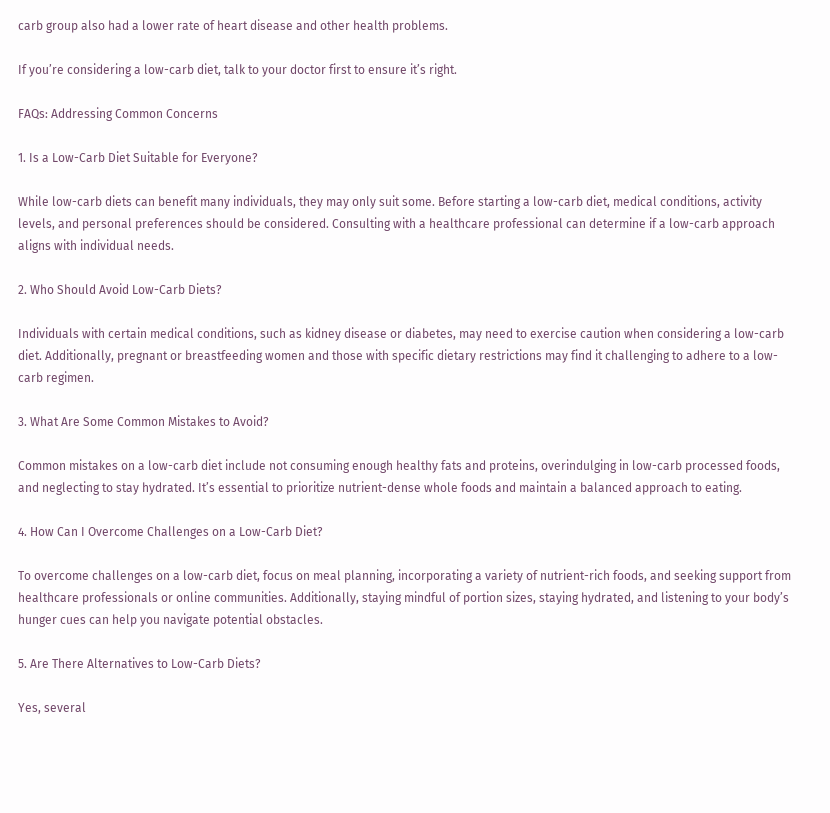carb group also had a lower rate of heart disease and other health problems.

If you’re considering a low-carb diet, talk to your doctor first to ensure it’s right.

FAQs: Addressing Common Concerns

1. Is a Low-Carb Diet Suitable for Everyone?

While low-carb diets can benefit many individuals, they may only suit some. Before starting a low-carb diet, medical conditions, activity levels, and personal preferences should be considered. Consulting with a healthcare professional can determine if a low-carb approach aligns with individual needs.

2. Who Should Avoid Low-Carb Diets?

Individuals with certain medical conditions, such as kidney disease or diabetes, may need to exercise caution when considering a low-carb diet. Additionally, pregnant or breastfeeding women and those with specific dietary restrictions may find it challenging to adhere to a low-carb regimen.

3. What Are Some Common Mistakes to Avoid?

Common mistakes on a low-carb diet include not consuming enough healthy fats and proteins, overindulging in low-carb processed foods, and neglecting to stay hydrated. It’s essential to prioritize nutrient-dense whole foods and maintain a balanced approach to eating.

4. How Can I Overcome Challenges on a Low-Carb Diet?

To overcome challenges on a low-carb diet, focus on meal planning, incorporating a variety of nutrient-rich foods, and seeking support from healthcare professionals or online communities. Additionally, staying mindful of portion sizes, staying hydrated, and listening to your body’s hunger cues can help you navigate potential obstacles.

5. Are There Alternatives to Low-Carb Diets?

Yes, several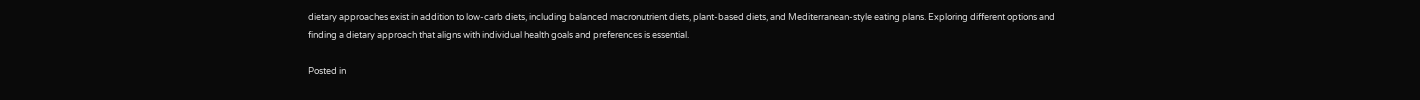dietary approaches exist in addition to low-carb diets, including balanced macronutrient diets, plant-based diets, and Mediterranean-style eating plans. Exploring different options and finding a dietary approach that aligns with individual health goals and preferences is essential.

Posted in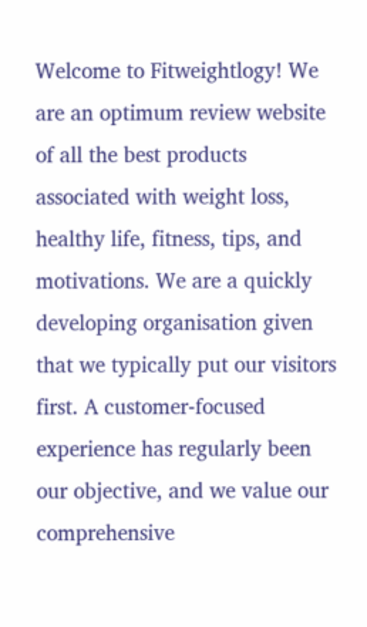Welcome to Fitweightlogy! We are an optimum review website of all the best products associated with weight loss, healthy life, fitness, tips, and motivations. We are a quickly developing organisation given that we typically put our visitors first. A customer-focused experience has regularly been our objective, and we value our comprehensive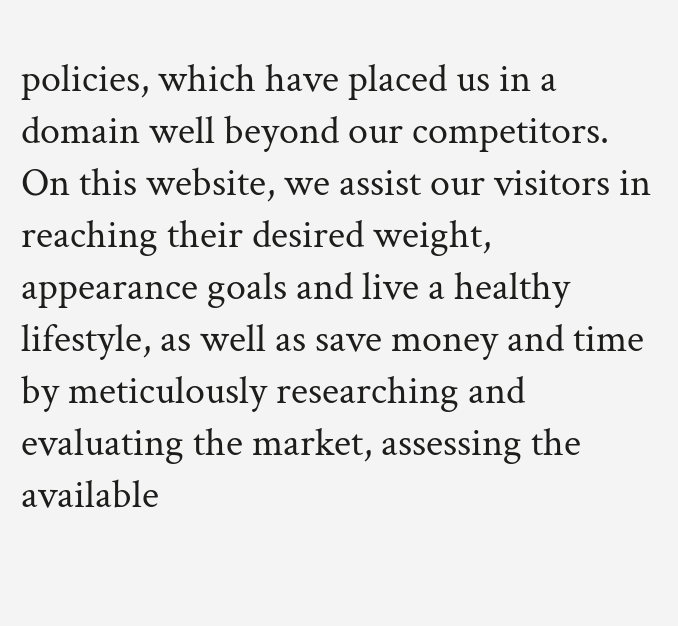policies, which have placed us in a domain well beyond our competitors. On this website, we assist our visitors in reaching their desired weight, appearance goals and live a healthy lifestyle, as well as save money and time by meticulously researching and evaluating the market, assessing the available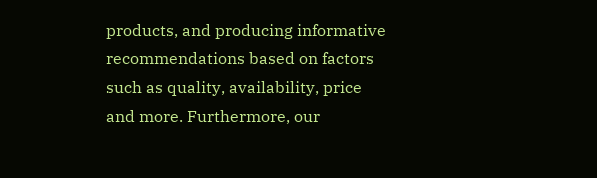products, and producing informative recommendations based on factors such as quality, availability, price and more. Furthermore, our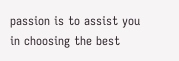passion is to assist you in choosing the best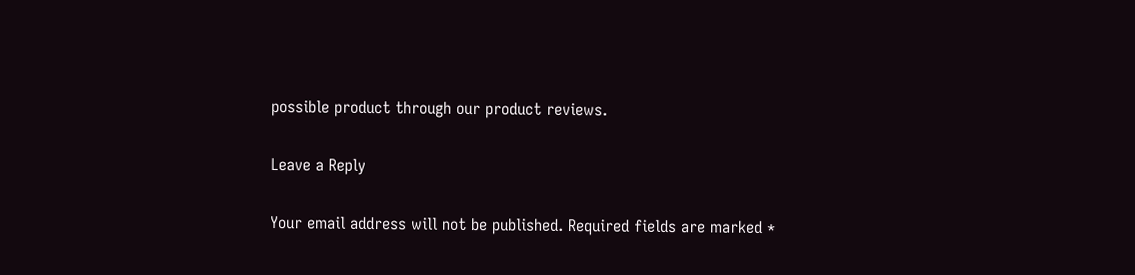possible product through our product reviews.

Leave a Reply

Your email address will not be published. Required fields are marked *